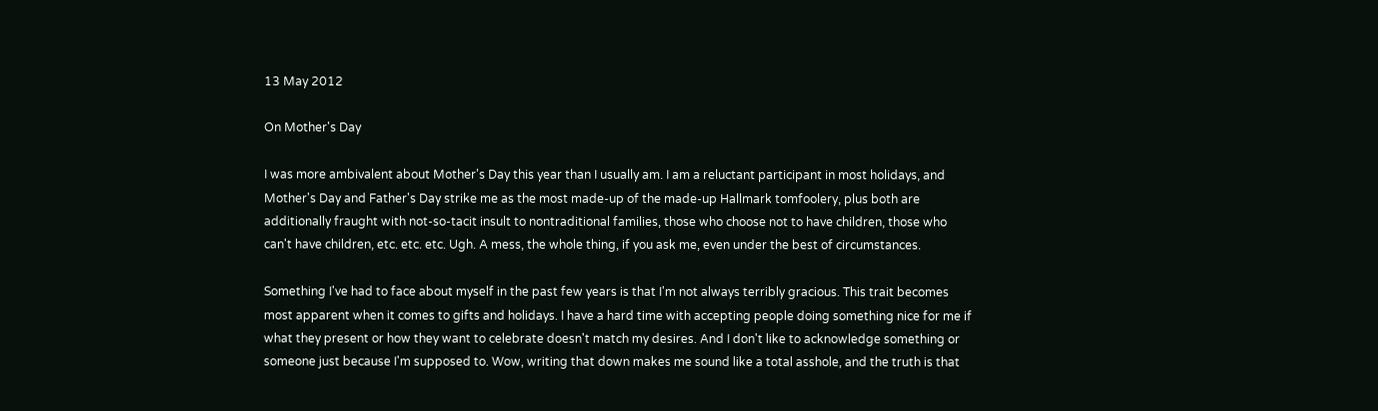13 May 2012

On Mother's Day

I was more ambivalent about Mother's Day this year than I usually am. I am a reluctant participant in most holidays, and Mother's Day and Father's Day strike me as the most made-up of the made-up Hallmark tomfoolery, plus both are additionally fraught with not-so-tacit insult to nontraditional families, those who choose not to have children, those who can't have children, etc. etc. etc. Ugh. A mess, the whole thing, if you ask me, even under the best of circumstances.

Something I've had to face about myself in the past few years is that I'm not always terribly gracious. This trait becomes most apparent when it comes to gifts and holidays. I have a hard time with accepting people doing something nice for me if what they present or how they want to celebrate doesn't match my desires. And I don't like to acknowledge something or someone just because I'm supposed to. Wow, writing that down makes me sound like a total asshole, and the truth is that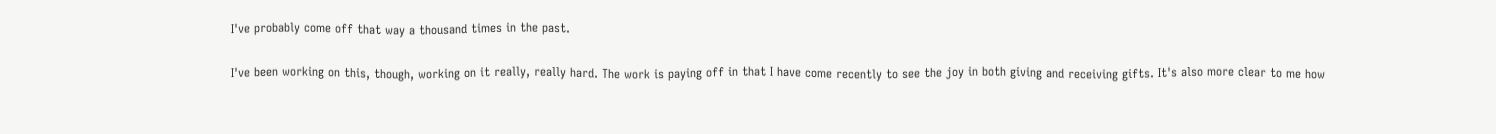I've probably come off that way a thousand times in the past.

I've been working on this, though, working on it really, really hard. The work is paying off in that I have come recently to see the joy in both giving and receiving gifts. It's also more clear to me how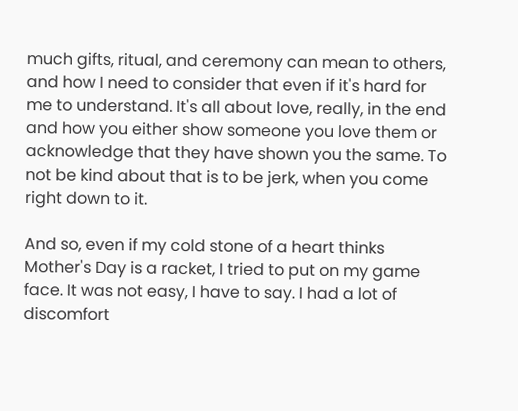much gifts, ritual, and ceremony can mean to others, and how I need to consider that even if it's hard for me to understand. It's all about love, really, in the end and how you either show someone you love them or acknowledge that they have shown you the same. To not be kind about that is to be jerk, when you come right down to it.

And so, even if my cold stone of a heart thinks Mother's Day is a racket, I tried to put on my game face. It was not easy, I have to say. I had a lot of discomfort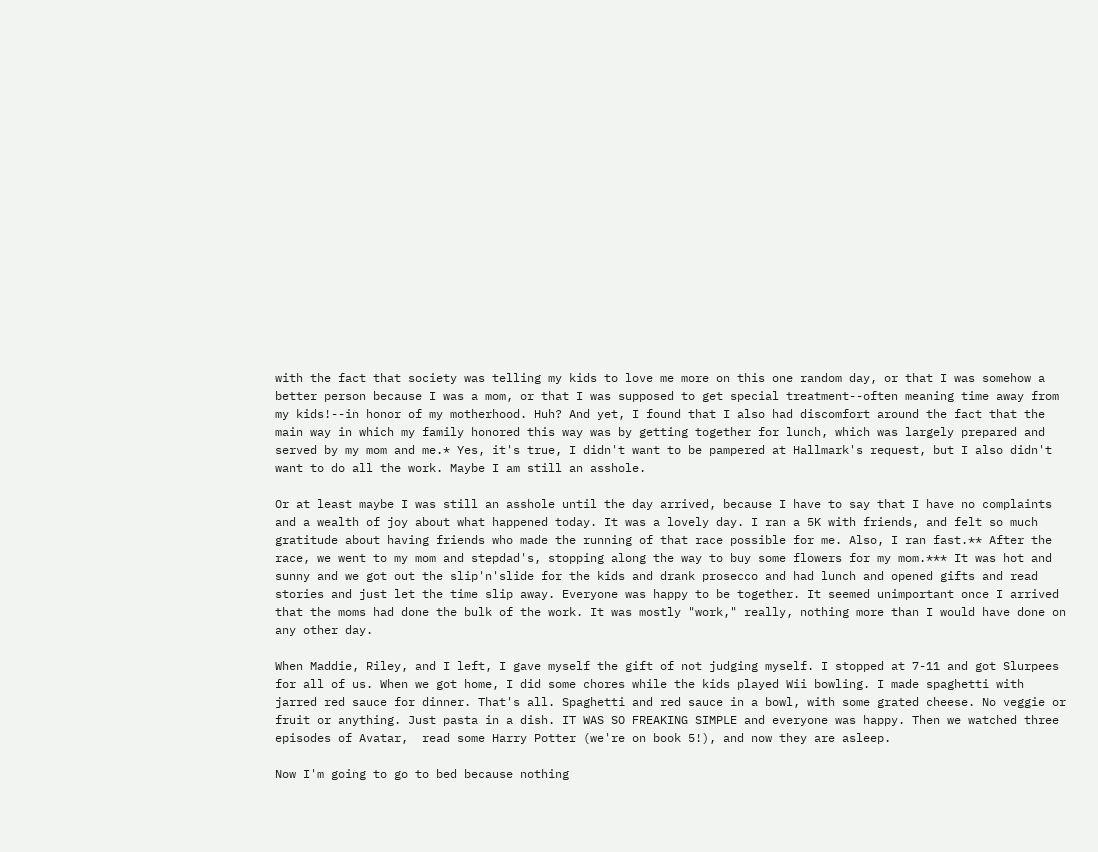with the fact that society was telling my kids to love me more on this one random day, or that I was somehow a better person because I was a mom, or that I was supposed to get special treatment--often meaning time away from my kids!--in honor of my motherhood. Huh? And yet, I found that I also had discomfort around the fact that the main way in which my family honored this way was by getting together for lunch, which was largely prepared and served by my mom and me.* Yes, it's true, I didn't want to be pampered at Hallmark's request, but I also didn't want to do all the work. Maybe I am still an asshole.

Or at least maybe I was still an asshole until the day arrived, because I have to say that I have no complaints and a wealth of joy about what happened today. It was a lovely day. I ran a 5K with friends, and felt so much gratitude about having friends who made the running of that race possible for me. Also, I ran fast.** After the race, we went to my mom and stepdad's, stopping along the way to buy some flowers for my mom.*** It was hot and sunny and we got out the slip'n'slide for the kids and drank prosecco and had lunch and opened gifts and read stories and just let the time slip away. Everyone was happy to be together. It seemed unimportant once I arrived that the moms had done the bulk of the work. It was mostly "work," really, nothing more than I would have done on any other day.

When Maddie, Riley, and I left, I gave myself the gift of not judging myself. I stopped at 7-11 and got Slurpees for all of us. When we got home, I did some chores while the kids played Wii bowling. I made spaghetti with jarred red sauce for dinner. That's all. Spaghetti and red sauce in a bowl, with some grated cheese. No veggie or fruit or anything. Just pasta in a dish. IT WAS SO FREAKING SIMPLE and everyone was happy. Then we watched three episodes of Avatar,  read some Harry Potter (we're on book 5!), and now they are asleep.

Now I'm going to go to bed because nothing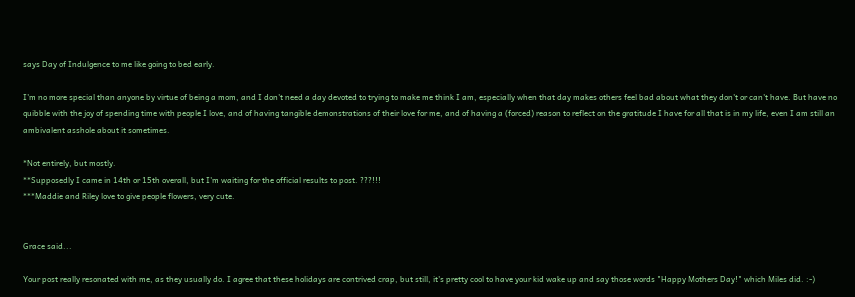says Day of Indulgence to me like going to bed early.

I'm no more special than anyone by virtue of being a mom, and I don't need a day devoted to trying to make me think I am, especially when that day makes others feel bad about what they don't or can't have. But have no quibble with the joy of spending time with people I love, and of having tangible demonstrations of their love for me, and of having a (forced) reason to reflect on the gratitude I have for all that is in my life, even I am still an ambivalent asshole about it sometimes.

*Not entirely, but mostly.
**Supposedly I came in 14th or 15th overall, but I'm waiting for the official results to post. ???!!!
***Maddie and Riley love to give people flowers, very cute.


Grace said...

Your post really resonated with me, as they usually do. I agree that these holidays are contrived crap, but still, it's pretty cool to have your kid wake up and say those words "Happy Mothers Day!" which Miles did. :-)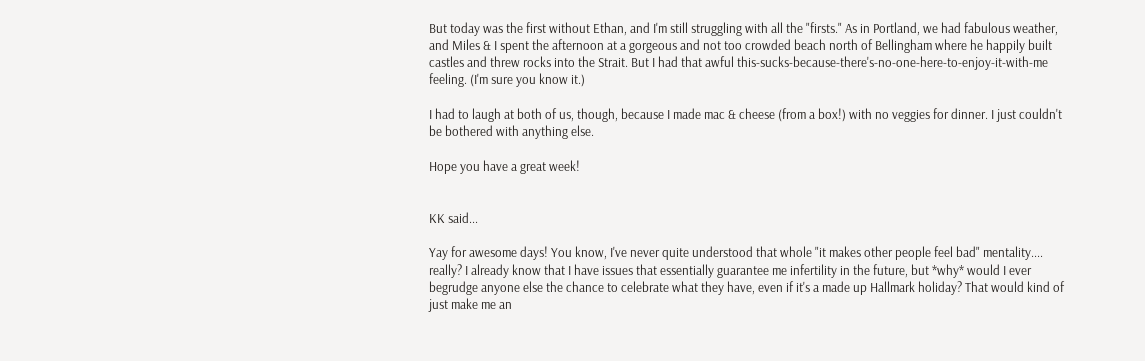But today was the first without Ethan, and I'm still struggling with all the "firsts." As in Portland, we had fabulous weather, and Miles & I spent the afternoon at a gorgeous and not too crowded beach north of Bellingham where he happily built castles and threw rocks into the Strait. But I had that awful this-sucks-because-there's-no-one-here-to-enjoy-it-with-me feeling. (I'm sure you know it.)

I had to laugh at both of us, though, because I made mac & cheese (from a box!) with no veggies for dinner. I just couldn't be bothered with anything else.

Hope you have a great week!


KK said...

Yay for awesome days! You know, I've never quite understood that whole "it makes other people feel bad" mentality.... really? I already know that I have issues that essentially guarantee me infertility in the future, but *why* would I ever begrudge anyone else the chance to celebrate what they have, even if it's a made up Hallmark holiday? That would kind of just make me an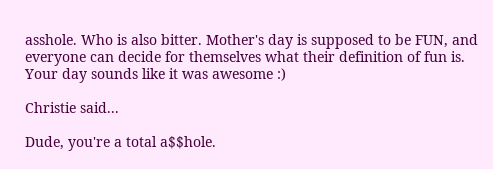asshole. Who is also bitter. Mother's day is supposed to be FUN, and everyone can decide for themselves what their definition of fun is. Your day sounds like it was awesome :)

Christie said...

Dude, you're a total a$$hole.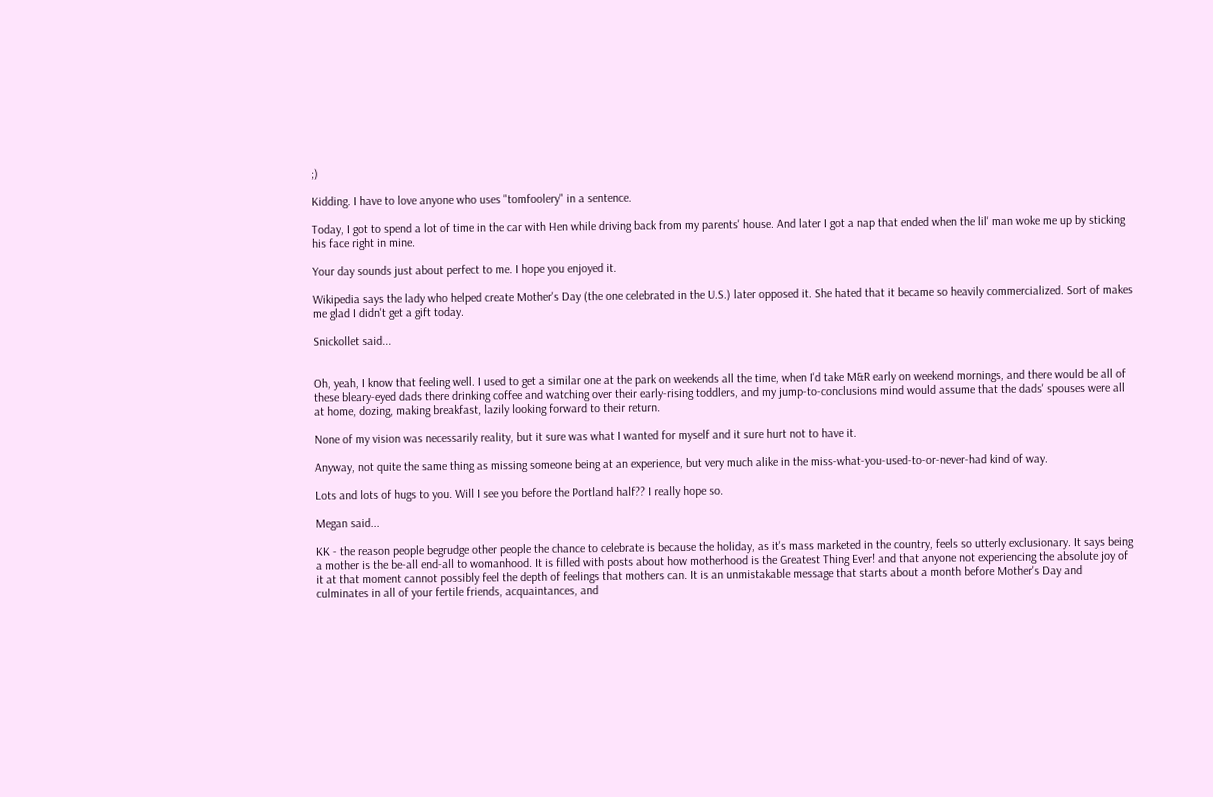;)

Kidding. I have to love anyone who uses "tomfoolery" in a sentence.

Today, I got to spend a lot of time in the car with Hen while driving back from my parents' house. And later I got a nap that ended when the lil' man woke me up by sticking his face right in mine.

Your day sounds just about perfect to me. I hope you enjoyed it.

Wikipedia says the lady who helped create Mother's Day (the one celebrated in the U.S.) later opposed it. She hated that it became so heavily commercialized. Sort of makes me glad I didn't get a gift today.

Snickollet said...


Oh, yeah, I know that feeling well. I used to get a similar one at the park on weekends all the time, when I'd take M&R early on weekend mornings, and there would be all of these bleary-eyed dads there drinking coffee and watching over their early-rising toddlers, and my jump-to-conclusions mind would assume that the dads' spouses were all at home, dozing, making breakfast, lazily looking forward to their return.

None of my vision was necessarily reality, but it sure was what I wanted for myself and it sure hurt not to have it.

Anyway, not quite the same thing as missing someone being at an experience, but very much alike in the miss-what-you-used-to-or-never-had kind of way.

Lots and lots of hugs to you. Will I see you before the Portland half?? I really hope so.

Megan said...

KK - the reason people begrudge other people the chance to celebrate is because the holiday, as it's mass marketed in the country, feels so utterly exclusionary. It says being a mother is the be-all end-all to womanhood. It is filled with posts about how motherhood is the Greatest Thing Ever! and that anyone not experiencing the absolute joy of it at that moment cannot possibly feel the depth of feelings that mothers can. It is an unmistakable message that starts about a month before Mother's Day and culminates in all of your fertile friends, acquaintances, and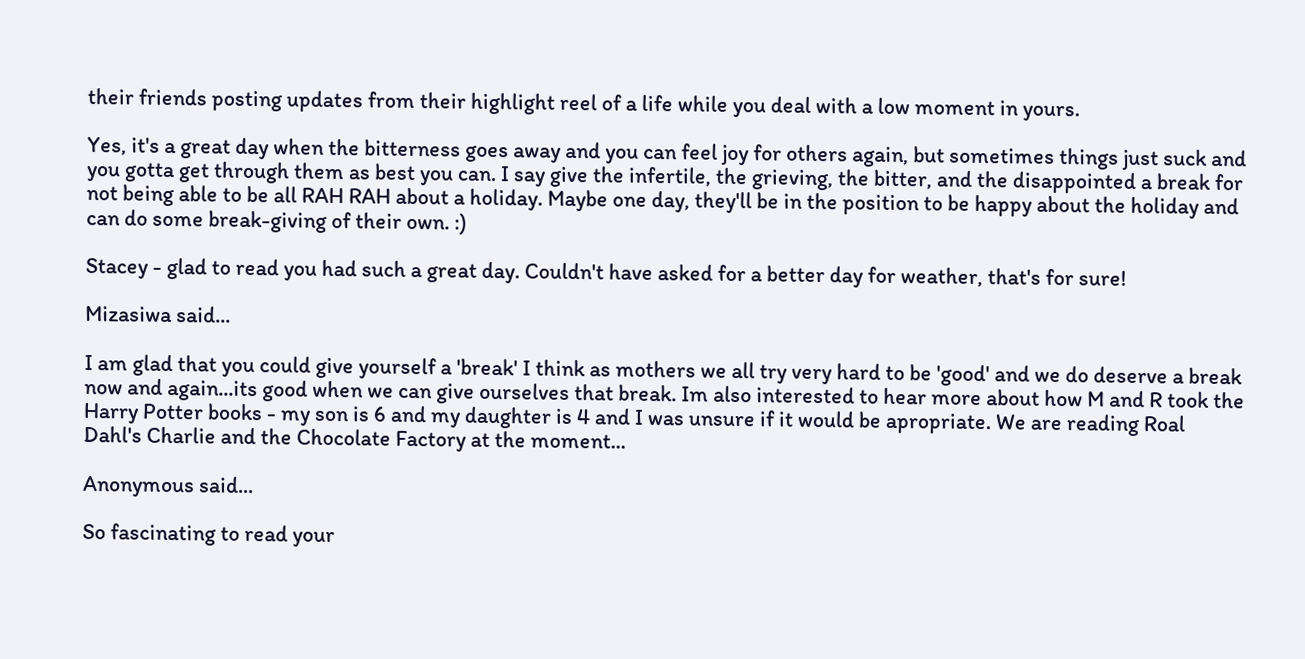their friends posting updates from their highlight reel of a life while you deal with a low moment in yours.

Yes, it's a great day when the bitterness goes away and you can feel joy for others again, but sometimes things just suck and you gotta get through them as best you can. I say give the infertile, the grieving, the bitter, and the disappointed a break for not being able to be all RAH RAH about a holiday. Maybe one day, they'll be in the position to be happy about the holiday and can do some break-giving of their own. :)

Stacey - glad to read you had such a great day. Couldn't have asked for a better day for weather, that's for sure!

Mizasiwa said...

I am glad that you could give yourself a 'break' I think as mothers we all try very hard to be 'good' and we do deserve a break now and again...its good when we can give ourselves that break. Im also interested to hear more about how M and R took the Harry Potter books - my son is 6 and my daughter is 4 and I was unsure if it would be apropriate. We are reading Roal Dahl's Charlie and the Chocolate Factory at the moment...

Anonymous said...

So fascinating to read your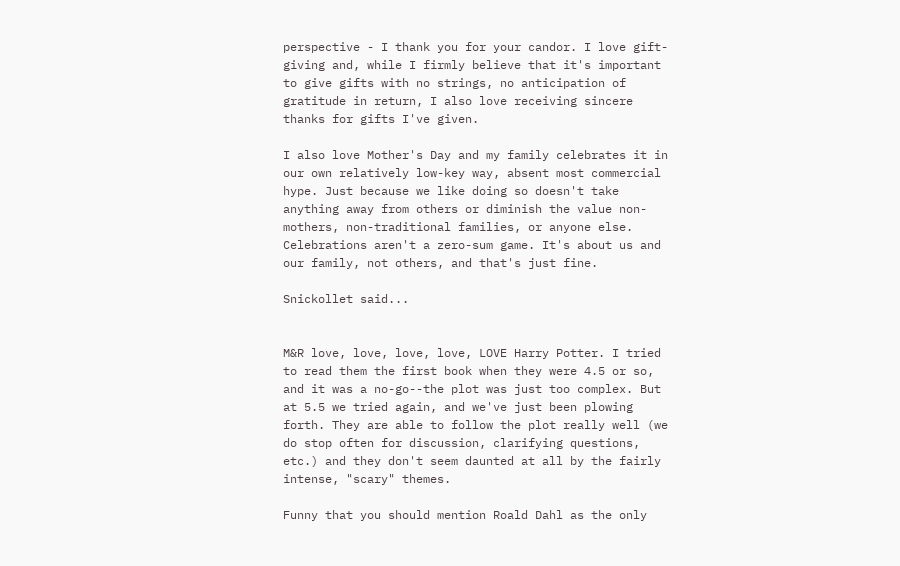perspective - I thank you for your candor. I love gift-giving and, while I firmly believe that it's important to give gifts with no strings, no anticipation of gratitude in return, I also love receiving sincere thanks for gifts I've given.

I also love Mother's Day and my family celebrates it in our own relatively low-key way, absent most commercial hype. Just because we like doing so doesn't take anything away from others or diminish the value non-mothers, non-traditional families, or anyone else. Celebrations aren't a zero-sum game. It's about us and our family, not others, and that's just fine.

Snickollet said...


M&R love, love, love, love, LOVE Harry Potter. I tried to read them the first book when they were 4.5 or so, and it was a no-go--the plot was just too complex. But at 5.5 we tried again, and we've just been plowing forth. They are able to follow the plot really well (we do stop often for discussion, clarifying questions, etc.) and they don't seem daunted at all by the fairly intense, "scary" themes.

Funny that you should mention Roald Dahl as the only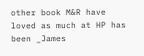other book M&R have loved as much at HP has been _James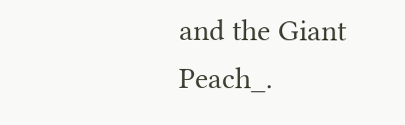and the Giant Peach_.